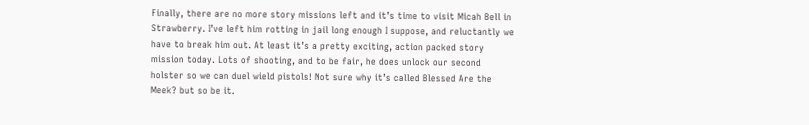Finally, there are no more story missions left and it’s time to visit Micah Bell in Strawberry. I’ve left him rotting in jail long enough I suppose, and reluctantly we have to break him out. At least it’s a pretty exciting, action packed story mission today. Lots of shooting, and to be fair, he does unlock our second holster so we can duel wield pistols! Not sure why it’s called Blessed Are the Meek? but so be it.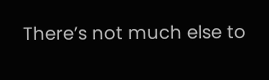There’s not much else to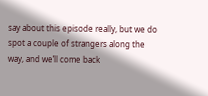say about this episode really, but we do spot a couple of strangers along the way, and we’ll come back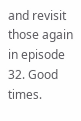and revisit those again in episode 32. Good times.